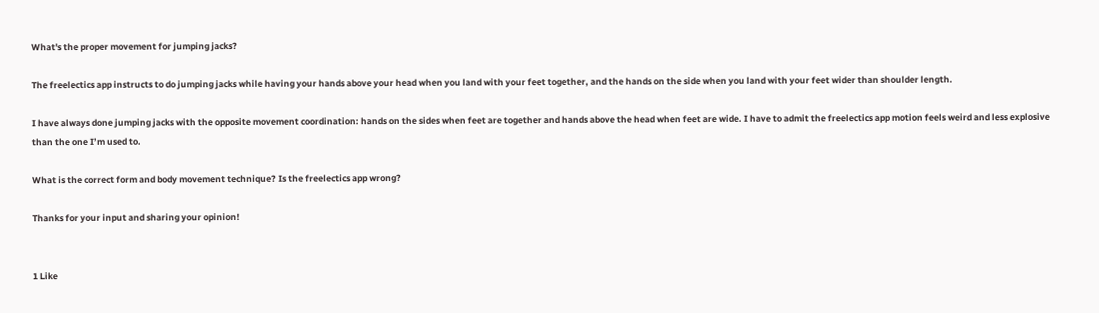What's the proper movement for jumping jacks?

The freelectics app instructs to do jumping jacks while having your hands above your head when you land with your feet together, and the hands on the side when you land with your feet wider than shoulder length.

I have always done jumping jacks with the opposite movement coordination: hands on the sides when feet are together and hands above the head when feet are wide. I have to admit the freelectics app motion feels weird and less explosive than the one I’m used to.

What is the correct form and body movement technique? Is the freelectics app wrong?

Thanks for your input and sharing your opinion!


1 Like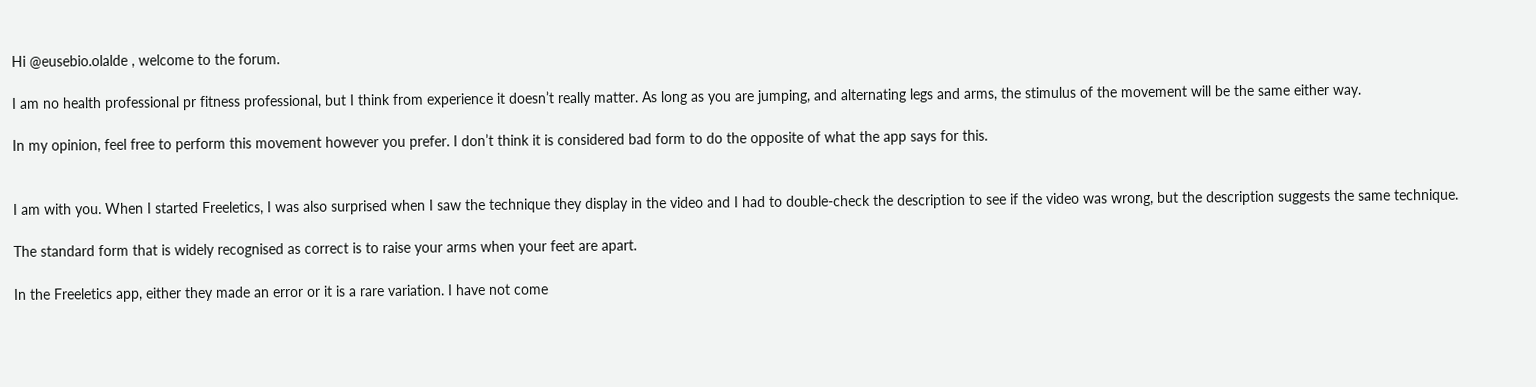Hi @eusebio.olalde , welcome to the forum.

I am no health professional pr fitness professional, but I think from experience it doesn’t really matter. As long as you are jumping, and alternating legs and arms, the stimulus of the movement will be the same either way.

In my opinion, feel free to perform this movement however you prefer. I don’t think it is considered bad form to do the opposite of what the app says for this.


I am with you. When I started Freeletics, I was also surprised when I saw the technique they display in the video and I had to double-check the description to see if the video was wrong, but the description suggests the same technique.

The standard form that is widely recognised as correct is to raise your arms when your feet are apart.

In the Freeletics app, either they made an error or it is a rare variation. I have not come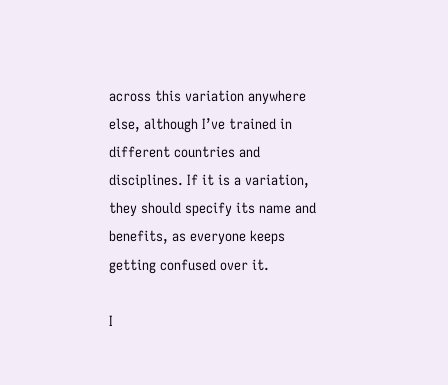across this variation anywhere else, although I’ve trained in different countries and disciplines. If it is a variation, they should specify its name and benefits, as everyone keeps getting confused over it.

I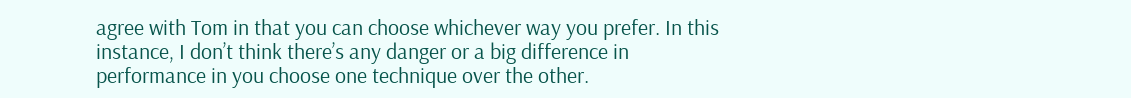agree with Tom in that you can choose whichever way you prefer. In this instance, I don’t think there’s any danger or a big difference in performance in you choose one technique over the other.